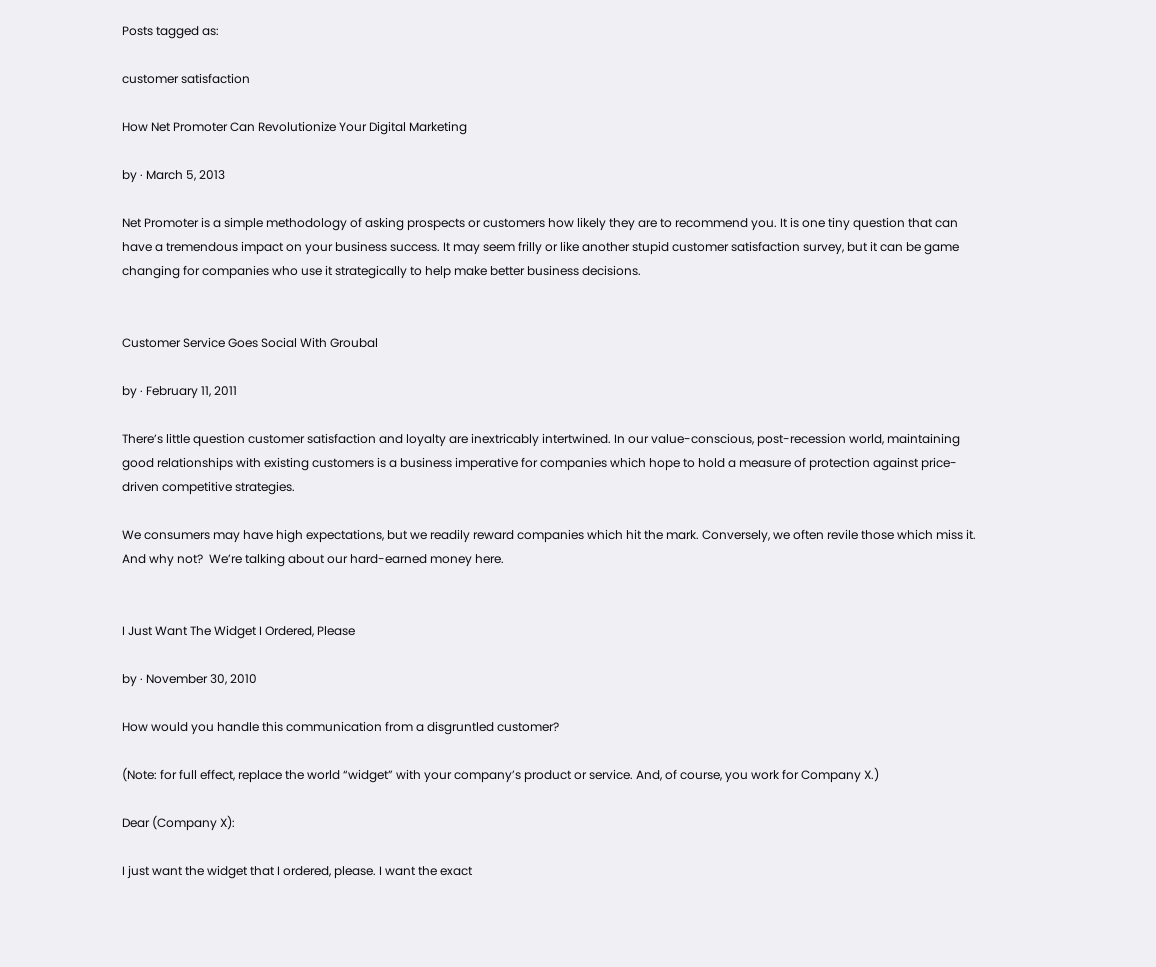Posts tagged as:

customer satisfaction

How Net Promoter Can Revolutionize Your Digital Marketing

by · March 5, 2013

Net Promoter is a simple methodology of asking prospects or customers how likely they are to recommend you. It is one tiny question that can have a tremendous impact on your business success. It may seem frilly or like another stupid customer satisfaction survey, but it can be game changing for companies who use it strategically to help make better business decisions.


Customer Service Goes Social With Groubal

by · February 11, 2011

There’s little question customer satisfaction and loyalty are inextricably intertwined. In our value-conscious, post-recession world, maintaining good relationships with existing customers is a business imperative for companies which hope to hold a measure of protection against price-driven competitive strategies.

We consumers may have high expectations, but we readily reward companies which hit the mark. Conversely, we often revile those which miss it.  And why not?  We’re talking about our hard-earned money here.


I Just Want The Widget I Ordered, Please

by · November 30, 2010

How would you handle this communication from a disgruntled customer?

(Note: for full effect, replace the world “widget” with your company’s product or service. And, of course, you work for Company X.)

Dear (Company X):

I just want the widget that I ordered, please. I want the exact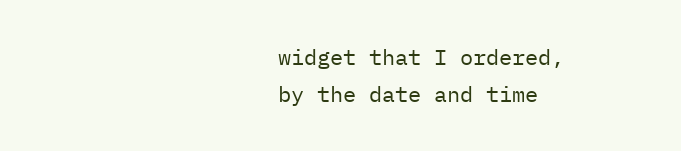widget that I ordered, by the date and time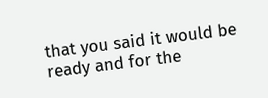that you said it would be ready and for the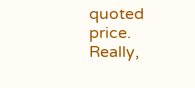quoted price. Really,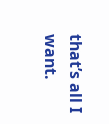that’s all I want.